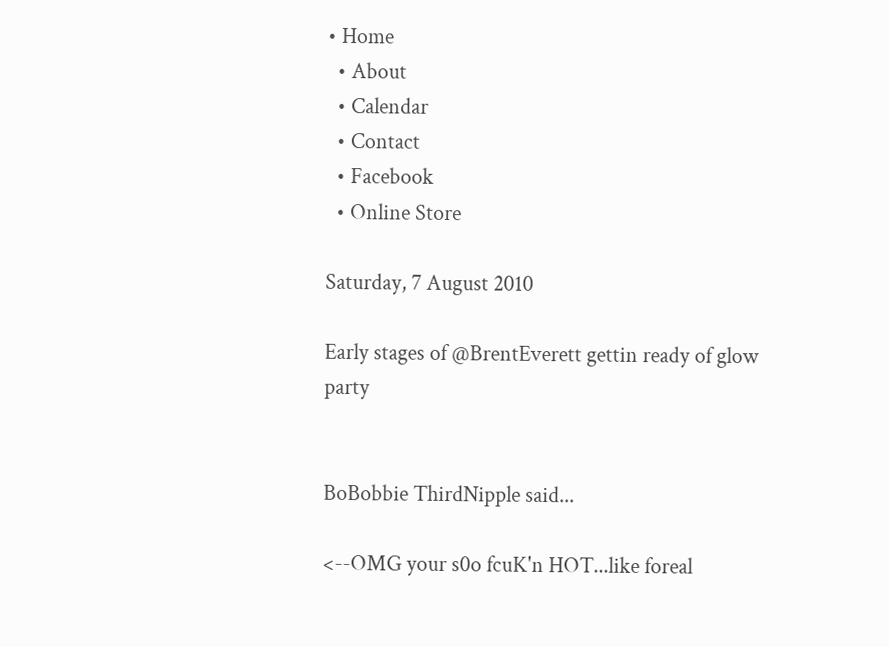• Home
  • About
  • Calendar
  • Contact
  • Facebook
  • Online Store

Saturday, 7 August 2010

Early stages of @BrentEverett gettin ready of glow party


BoBobbie ThirdNipple said...

<--OMG your s0o fcuK'n HOT...like foreal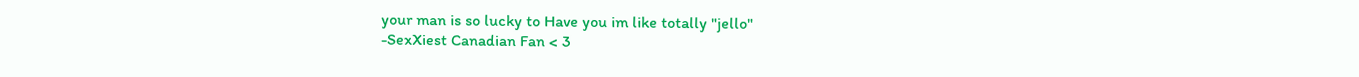your man is so lucky to Have you im like totally "jello"
-SexXiest Canadian Fan < 3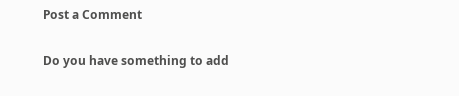Post a Comment

Do you have something to add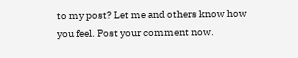to my post? Let me and others know how you feel. Post your comment now.